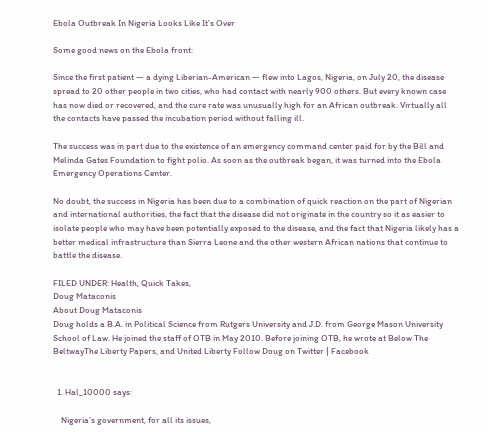Ebola Outbreak In Nigeria Looks Like It’s Over

Some good news on the Ebola front:

Since the first patient — a dying Liberian-American — flew into Lagos, Nigeria, on July 20, the disease spread to 20 other people in two cities, who had contact with nearly 900 others. But every known case has now died or recovered, and the cure rate was unusually high for an African outbreak. Virtually all the contacts have passed the incubation period without falling ill.

The success was in part due to the existence of an emergency command center paid for by the Bill and Melinda Gates Foundation to fight polio. As soon as the outbreak began, it was turned into the Ebola Emergency Operations Center.

No doubt, the success in Nigeria has been due to a combination of quick reaction on the part of Nigerian and international authorities, the fact that the disease did not originate in the country so it as easier to isolate people who may have been potentially exposed to the disease, and the fact that Nigeria likely has a better medical infrastructure than Sierra Leone and the other western African nations that continue to battle the disease.

FILED UNDER: Health, Quick Takes,
Doug Mataconis
About Doug Mataconis
Doug holds a B.A. in Political Science from Rutgers University and J.D. from George Mason University School of Law. He joined the staff of OTB in May 2010. Before joining OTB, he wrote at Below The BeltwayThe Liberty Papers, and United Liberty Follow Doug on Twitter | Facebook


  1. Hal_10000 says:

    Nigeria’s government, for all its issues,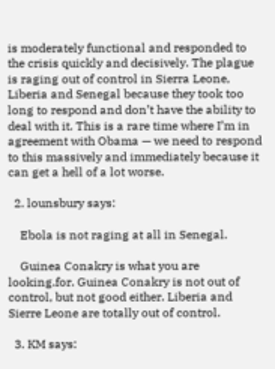is moderately functional and responded to the crisis quickly and decisively. The plague is raging out of control in Sierra Leone, Liberia and Senegal because they took too long to respond and don’t have the ability to deal with it. This is a rare time where I’m in agreement with Obama — we need to respond to this massively and immediately because it can get a hell of a lot worse.

  2. lounsbury says:

    Ebola is not raging at all in Senegal.

    Guinea Conakry is what you are looking.for. Guinea Conakry is not out of control, but not good either. Liberia and Sierre Leone are totally out of control.

  3. KM says: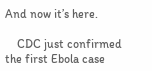And now it’s here.

    CDC just confirmed the first Ebola case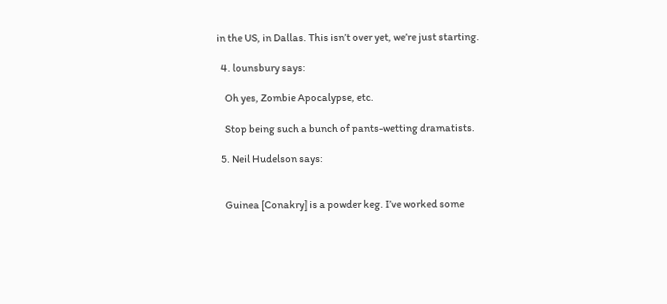in the US, in Dallas. This isn’t over yet, we’re just starting.

  4. lounsbury says:

    Oh yes, Zombie Apocalypse, etc.

    Stop being such a bunch of pants-wetting dramatists.

  5. Neil Hudelson says:


    Guinea [Conakry] is a powder keg. I’ve worked some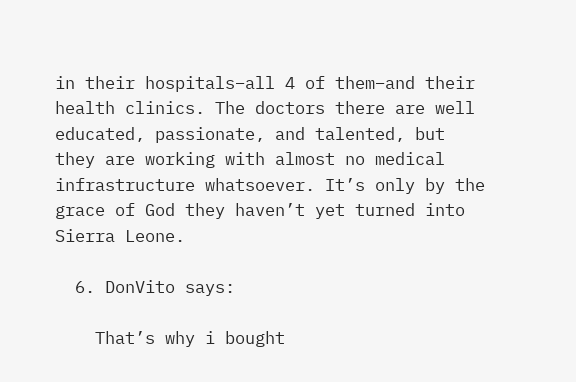in their hospitals–all 4 of them–and their health clinics. The doctors there are well educated, passionate, and talented, but they are working with almost no medical infrastructure whatsoever. It’s only by the grace of God they haven’t yet turned into Sierra Leone.

  6. DonVito says:

    That’s why i bought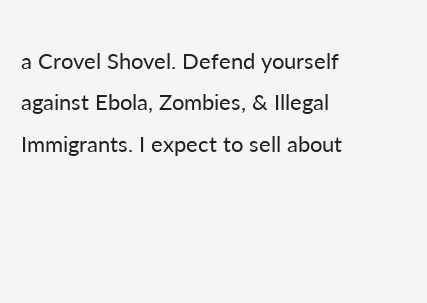a Crovel Shovel. Defend yourself against Ebola, Zombies, & Illegal Immigrants. I expect to sell about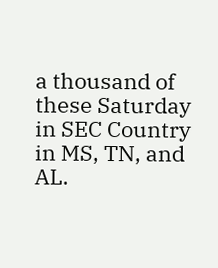a thousand of these Saturday in SEC Country in MS, TN, and AL.